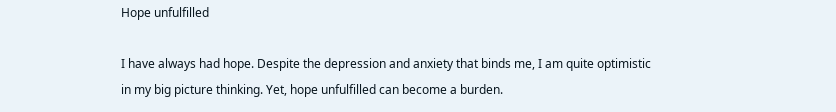Hope unfulfilled

I have always had hope. Despite the depression and anxiety that binds me, I am quite optimistic in my big picture thinking. Yet, hope unfulfilled can become a burden.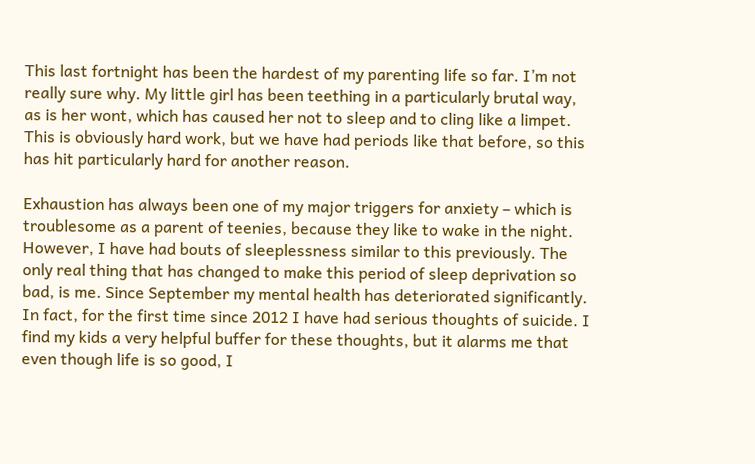This last fortnight has been the hardest of my parenting life so far. I’m not really sure why. My little girl has been teething in a particularly brutal way, as is her wont, which has caused her not to sleep and to cling like a limpet. This is obviously hard work, but we have had periods like that before, so this has hit particularly hard for another reason.

Exhaustion has always been one of my major triggers for anxiety – which is troublesome as a parent of teenies, because they like to wake in the night. However, I have had bouts of sleeplessness similar to this previously. The only real thing that has changed to make this period of sleep deprivation so bad, is me. Since September my mental health has deteriorated significantly. In fact, for the first time since 2012 I have had serious thoughts of suicide. I find my kids a very helpful buffer for these thoughts, but it alarms me that even though life is so good, I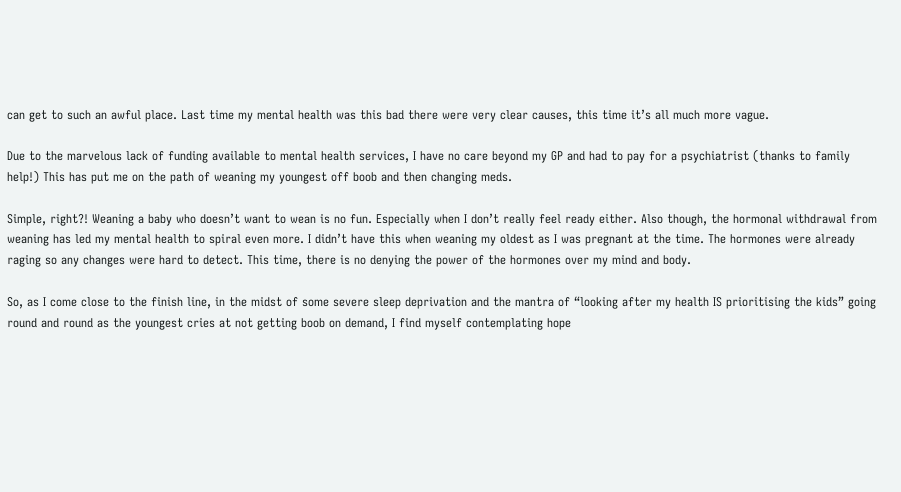can get to such an awful place. Last time my mental health was this bad there were very clear causes, this time it’s all much more vague.

Due to the marvelous lack of funding available to mental health services, I have no care beyond my GP and had to pay for a psychiatrist (thanks to family help!) This has put me on the path of weaning my youngest off boob and then changing meds.

Simple, right?! Weaning a baby who doesn’t want to wean is no fun. Especially when I don’t really feel ready either. Also though, the hormonal withdrawal from weaning has led my mental health to spiral even more. I didn’t have this when weaning my oldest as I was pregnant at the time. The hormones were already raging so any changes were hard to detect. This time, there is no denying the power of the hormones over my mind and body.

So, as I come close to the finish line, in the midst of some severe sleep deprivation and the mantra of “looking after my health IS prioritising the kids” going round and round as the youngest cries at not getting boob on demand, I find myself contemplating hope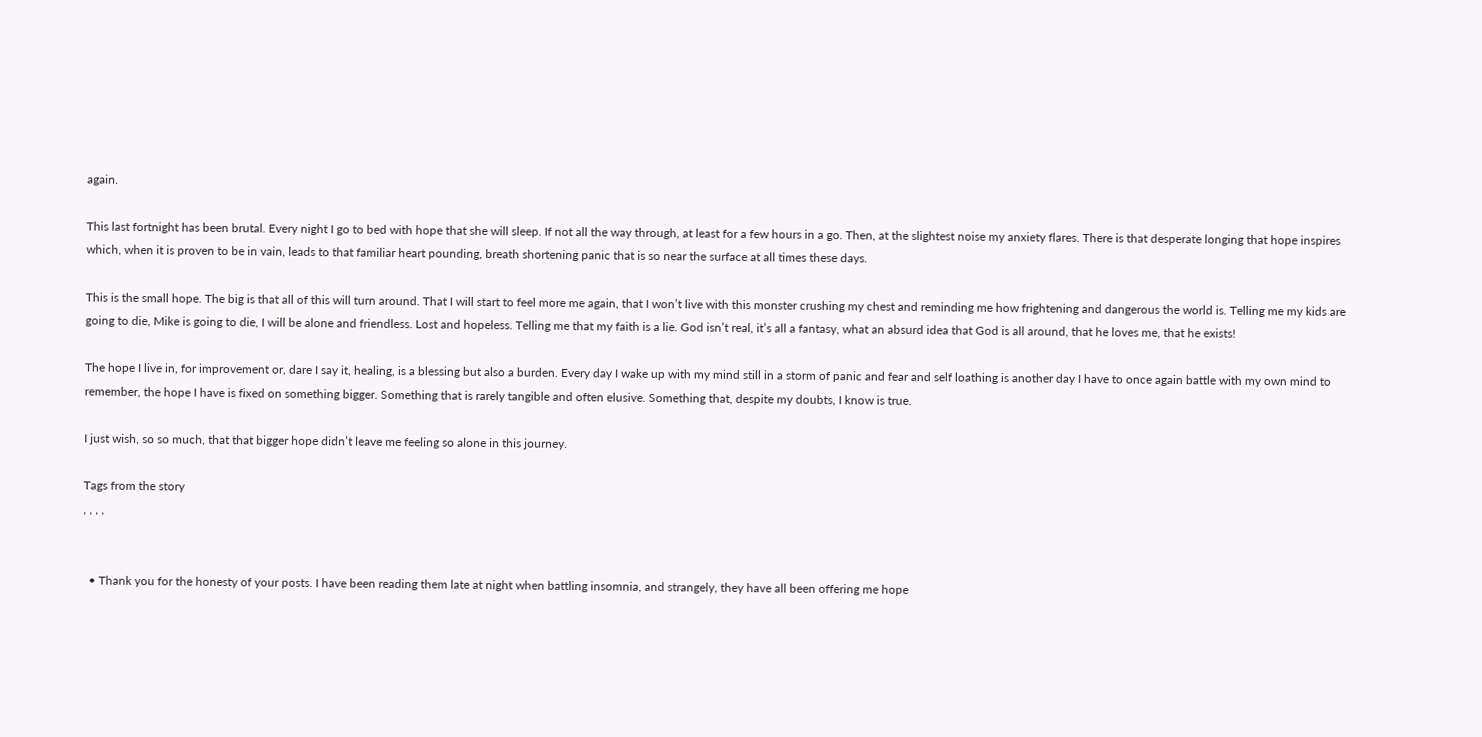again.

This last fortnight has been brutal. Every night I go to bed with hope that she will sleep. If not all the way through, at least for a few hours in a go. Then, at the slightest noise my anxiety flares. There is that desperate longing that hope inspires which, when it is proven to be in vain, leads to that familiar heart pounding, breath shortening panic that is so near the surface at all times these days.

This is the small hope. The big is that all of this will turn around. That I will start to feel more me again, that I won’t live with this monster crushing my chest and reminding me how frightening and dangerous the world is. Telling me my kids are going to die, Mike is going to die, I will be alone and friendless. Lost and hopeless. Telling me that my faith is a lie. God isn’t real, it’s all a fantasy, what an absurd idea that God is all around, that he loves me, that he exists!

The hope I live in, for improvement or, dare I say it, healing, is a blessing but also a burden. Every day I wake up with my mind still in a storm of panic and fear and self loathing is another day I have to once again battle with my own mind to remember, the hope I have is fixed on something bigger. Something that is rarely tangible and often elusive. Something that, despite my doubts, I know is true.

I just wish, so so much, that that bigger hope didn’t leave me feeling so alone in this journey.

Tags from the story
, , , ,


  • Thank you for the honesty of your posts. I have been reading them late at night when battling insomnia, and strangely, they have all been offering me hope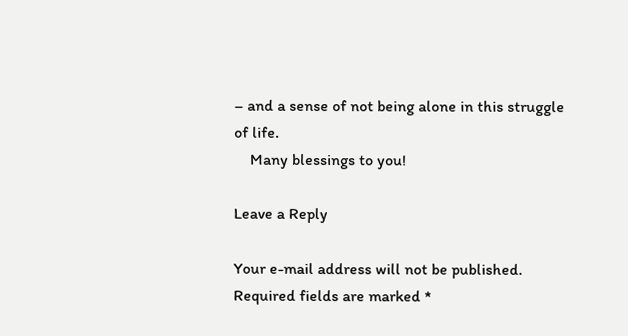– and a sense of not being alone in this struggle of life.
    Many blessings to you!

Leave a Reply

Your e-mail address will not be published. Required fields are marked *